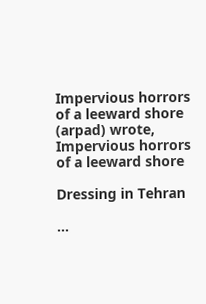Impervious horrors of a leeward shore (arpad) wrote,
Impervious horrors of a leeward shore

Dressing in Tehran

...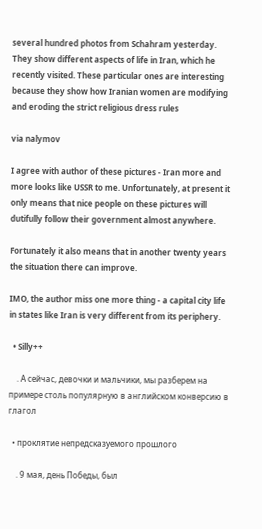several hundred photos from Schahram yesterday. They show different aspects of life in Iran, which he recently visited. These particular ones are interesting because they show how Iranian women are modifying and eroding the strict religious dress rules

via nalymov

I agree with author of these pictures - Iran more and more looks like USSR to me. Unfortunately, at present it only means that nice people on these pictures will dutifully follow their government almost anywhere.

Fortunately it also means that in another twenty years the situation there can improve.

IMO, the author miss one more thing - a capital city life in states like Iran is very different from its periphery.

  • Silly++

    . А сейчас, девочки и мальчики, мы разберем на примере столь популярную в английском конверсию в глагол

  • проклятие непредсказуемого прошлого

    . 9 мая, день Победы, был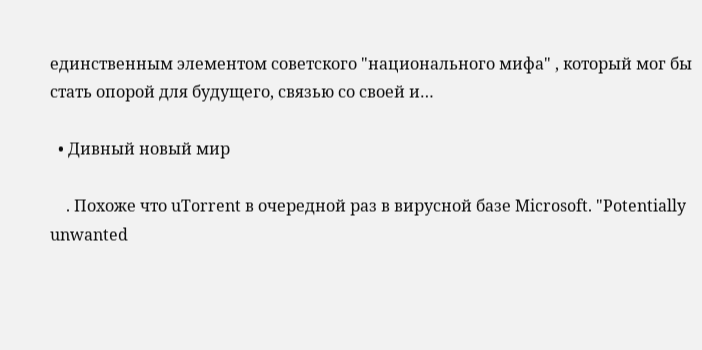единственным элементом советского "национального мифа" , который мог бы стать опорой для будущего, связью со своей и…

  • Дивный новый мир

    . Похоже что uTorrent в очередной раз в вирусной базе Microsoft. "Potentially unwanted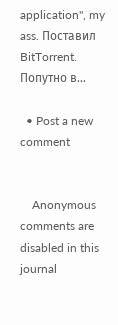application", my ass. Поставил BitTorrent. Попутно в…

  • Post a new comment


    Anonymous comments are disabled in this journal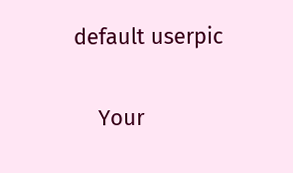default userpic

    Your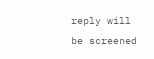reply will be screened